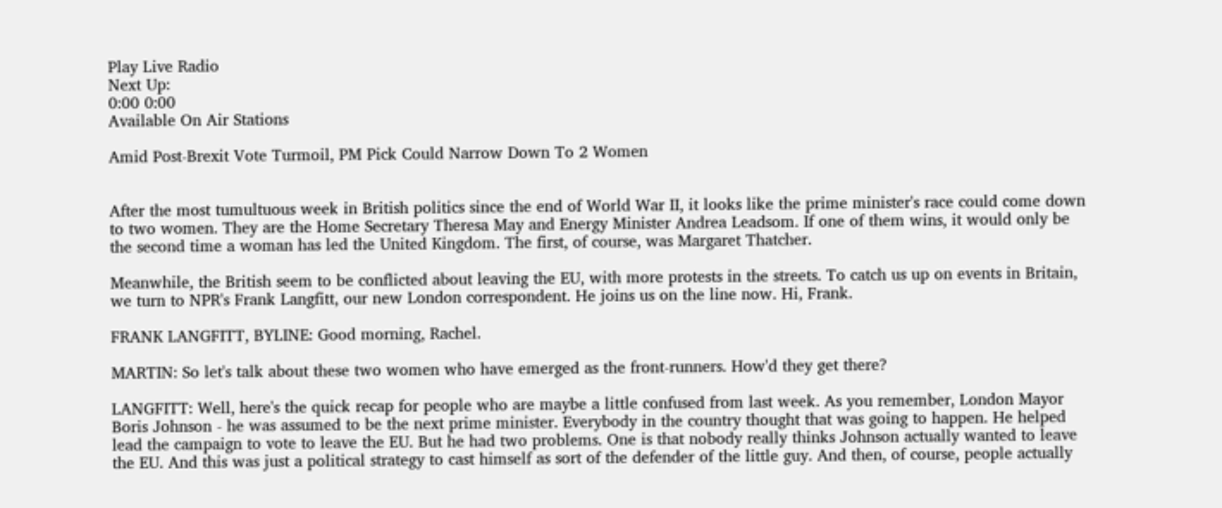Play Live Radio
Next Up:
0:00 0:00
Available On Air Stations

Amid Post-Brexit Vote Turmoil, PM Pick Could Narrow Down To 2 Women


After the most tumultuous week in British politics since the end of World War II, it looks like the prime minister's race could come down to two women. They are the Home Secretary Theresa May and Energy Minister Andrea Leadsom. If one of them wins, it would only be the second time a woman has led the United Kingdom. The first, of course, was Margaret Thatcher.

Meanwhile, the British seem to be conflicted about leaving the EU, with more protests in the streets. To catch us up on events in Britain, we turn to NPR's Frank Langfitt, our new London correspondent. He joins us on the line now. Hi, Frank.

FRANK LANGFITT, BYLINE: Good morning, Rachel.

MARTIN: So let's talk about these two women who have emerged as the front-runners. How'd they get there?

LANGFITT: Well, here's the quick recap for people who are maybe a little confused from last week. As you remember, London Mayor Boris Johnson - he was assumed to be the next prime minister. Everybody in the country thought that was going to happen. He helped lead the campaign to vote to leave the EU. But he had two problems. One is that nobody really thinks Johnson actually wanted to leave the EU. And this was just a political strategy to cast himself as sort of the defender of the little guy. And then, of course, people actually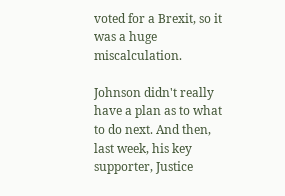voted for a Brexit, so it was a huge miscalculation.

Johnson didn't really have a plan as to what to do next. And then, last week, his key supporter, Justice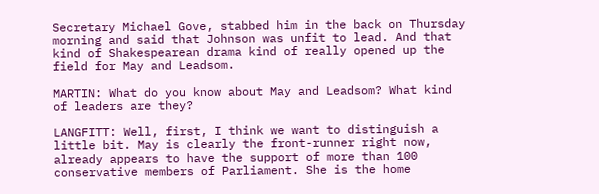Secretary Michael Gove, stabbed him in the back on Thursday morning and said that Johnson was unfit to lead. And that kind of Shakespearean drama kind of really opened up the field for May and Leadsom.

MARTIN: What do you know about May and Leadsom? What kind of leaders are they?

LANGFITT: Well, first, I think we want to distinguish a little bit. May is clearly the front-runner right now, already appears to have the support of more than 100 conservative members of Parliament. She is the home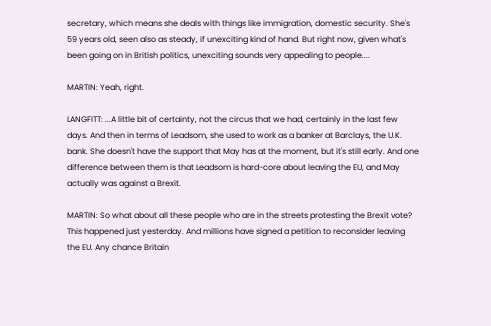secretary, which means she deals with things like immigration, domestic security. She's 59 years old, seen also as steady, if unexciting kind of hand. But right now, given what's been going on in British politics, unexciting sounds very appealing to people....

MARTIN: Yeah, right.

LANGFITT: ...A little bit of certainty, not the circus that we had, certainly in the last few days. And then in terms of Leadsom, she used to work as a banker at Barclays, the U.K. bank. She doesn't have the support that May has at the moment, but it's still early. And one difference between them is that Leadsom is hard-core about leaving the EU, and May actually was against a Brexit.

MARTIN: So what about all these people who are in the streets protesting the Brexit vote? This happened just yesterday. And millions have signed a petition to reconsider leaving the EU. Any chance Britain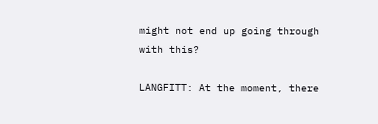might not end up going through with this?

LANGFITT: At the moment, there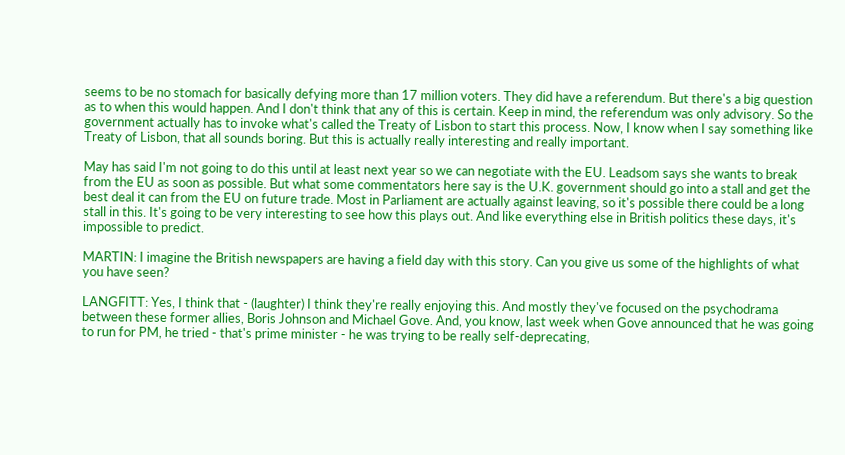seems to be no stomach for basically defying more than 17 million voters. They did have a referendum. But there's a big question as to when this would happen. And I don't think that any of this is certain. Keep in mind, the referendum was only advisory. So the government actually has to invoke what's called the Treaty of Lisbon to start this process. Now, I know when I say something like Treaty of Lisbon, that all sounds boring. But this is actually really interesting and really important.

May has said I'm not going to do this until at least next year so we can negotiate with the EU. Leadsom says she wants to break from the EU as soon as possible. But what some commentators here say is the U.K. government should go into a stall and get the best deal it can from the EU on future trade. Most in Parliament are actually against leaving, so it's possible there could be a long stall in this. It's going to be very interesting to see how this plays out. And like everything else in British politics these days, it's impossible to predict.

MARTIN: I imagine the British newspapers are having a field day with this story. Can you give us some of the highlights of what you have seen?

LANGFITT: Yes, I think that - (laughter) I think they're really enjoying this. And mostly they've focused on the psychodrama between these former allies, Boris Johnson and Michael Gove. And, you know, last week when Gove announced that he was going to run for PM, he tried - that's prime minister - he was trying to be really self-deprecating,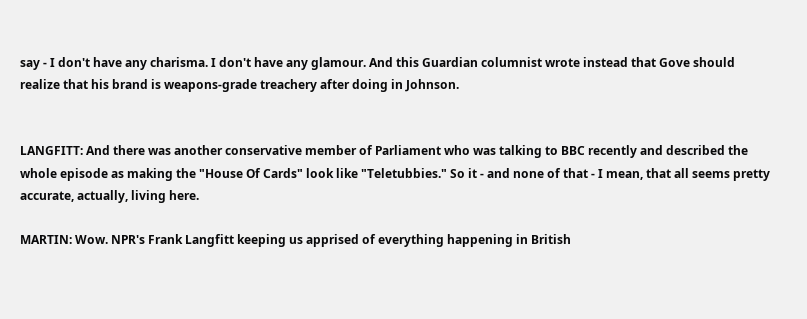say - I don't have any charisma. I don't have any glamour. And this Guardian columnist wrote instead that Gove should realize that his brand is weapons-grade treachery after doing in Johnson.


LANGFITT: And there was another conservative member of Parliament who was talking to BBC recently and described the whole episode as making the "House Of Cards" look like "Teletubbies." So it - and none of that - I mean, that all seems pretty accurate, actually, living here.

MARTIN: Wow. NPR's Frank Langfitt keeping us apprised of everything happening in British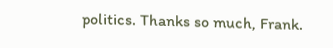politics. Thanks so much, Frank.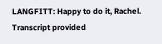LANGFITT: Happy to do it, Rachel. Transcript provided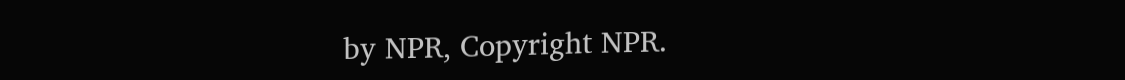by NPR, Copyright NPR.